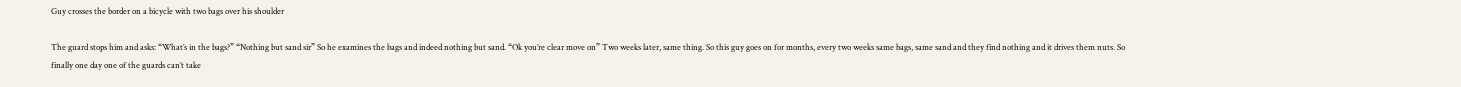Guy crosses the border on a bicycle with two bags over his shoulder

The guard stops him and asks: “What’s in the bags?” “Nothing but sand sir” So he examines the bags and indeed nothing but sand. “Ok you’re clear move on” Two weeks later, same thing. So this guy goes on for months, every two weeks same bags, same sand and they find nothing and it drives them nuts. So finally one day one of the guards can’t take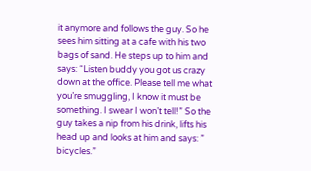it anymore and follows the guy. So he sees him sitting at a cafe with his two bags of sand. He steps up to him and says: “Listen buddy you got us crazy down at the office. Please tell me what you’re smuggling, I know it must be something. I swear I won’t tell!” So the guy takes a nip from his drink, lifts his head up and looks at him and says: ” bicycles.”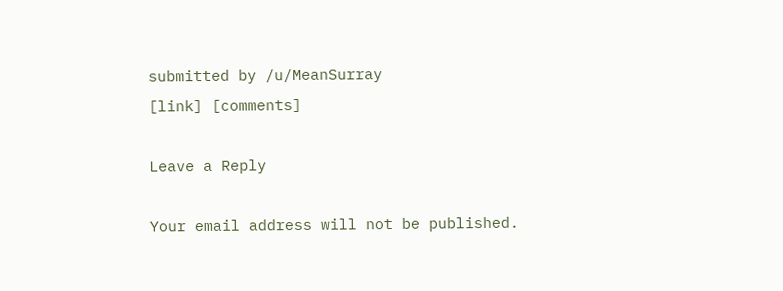submitted by /u/MeanSurray
[link] [comments]

Leave a Reply

Your email address will not be published.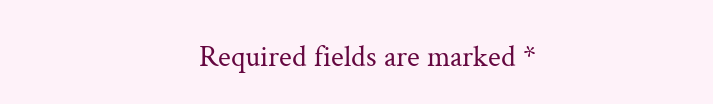Required fields are marked *